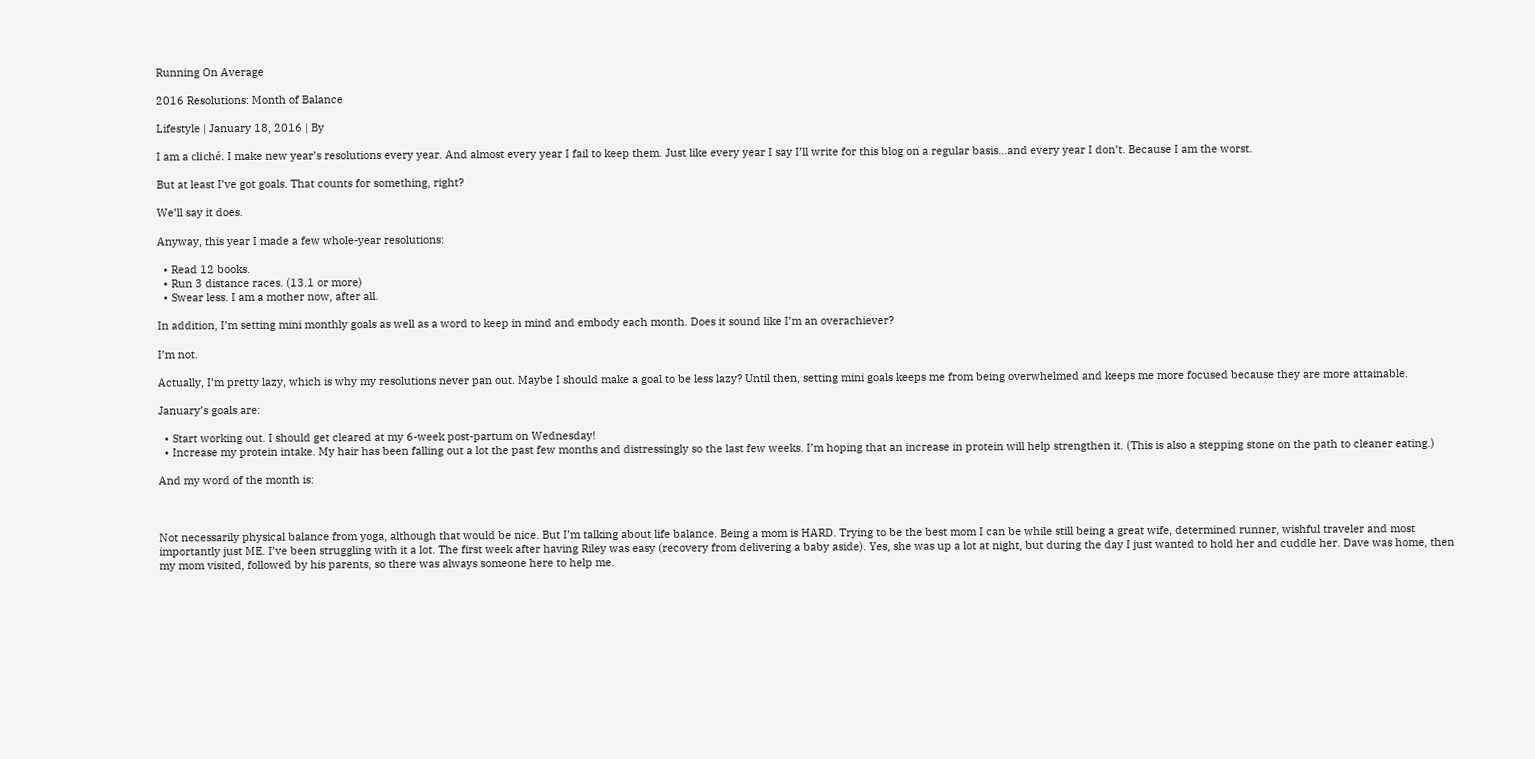Running On Average

2016 Resolutions: Month of Balance

Lifestyle | January 18, 2016 | By

I am a cliché. I make new year’s resolutions every year. And almost every year I fail to keep them. Just like every year I say I’ll write for this blog on a regular basis…and every year I don’t. Because I am the worst.

But at least I’ve got goals. That counts for something, right?

We’ll say it does.

Anyway, this year I made a few whole-year resolutions:

  • Read 12 books.
  • Run 3 distance races. (13.1 or more)
  • Swear less. I am a mother now, after all.

In addition, I’m setting mini monthly goals as well as a word to keep in mind and embody each month. Does it sound like I’m an overachiever?

I’m not.

Actually, I’m pretty lazy, which is why my resolutions never pan out. Maybe I should make a goal to be less lazy? Until then, setting mini goals keeps me from being overwhelmed and keeps me more focused because they are more attainable.

January’s goals are:

  • Start working out. I should get cleared at my 6-week post-partum on Wednesday!
  • Increase my protein intake. My hair has been falling out a lot the past few months and distressingly so the last few weeks. I’m hoping that an increase in protein will help strengthen it. (This is also a stepping stone on the path to cleaner eating.)

And my word of the month is:



Not necessarily physical balance from yoga, although that would be nice. But I’m talking about life balance. Being a mom is HARD. Trying to be the best mom I can be while still being a great wife, determined runner, wishful traveler and most importantly just ME. I’ve been struggling with it a lot. The first week after having Riley was easy (recovery from delivering a baby aside). Yes, she was up a lot at night, but during the day I just wanted to hold her and cuddle her. Dave was home, then my mom visited, followed by his parents, so there was always someone here to help me.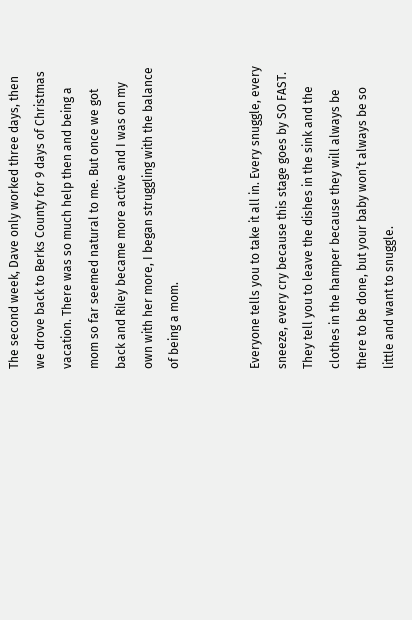The second week, Dave only worked three days, then we drove back to Berks County for 9 days of Christmas vacation. There was so much help then and being a mom so far seemed natural to me. But once we got back and Riley became more active and I was on my own with her more, I began struggling with the balance of being a mom.


Everyone tells you to take it all in. Every snuggle, every sneeze, every cry because this stage goes by SO FAST. They tell you to leave the dishes in the sink and the clothes in the hamper because they will always be there to be done, but your baby won’t always be so little and want to snuggle.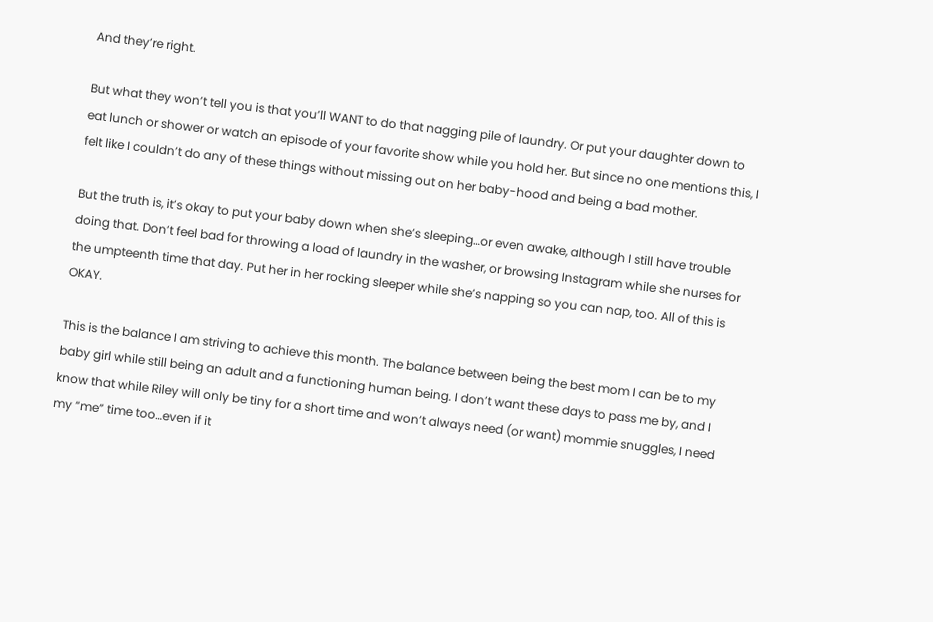And they’re right.

But what they won’t tell you is that you’ll WANT to do that nagging pile of laundry. Or put your daughter down to eat lunch or shower or watch an episode of your favorite show while you hold her. But since no one mentions this, I felt like I couldn’t do any of these things without missing out on her baby-hood and being a bad mother.

But the truth is, it’s okay to put your baby down when she’s sleeping…or even awake, although I still have trouble doing that. Don’t feel bad for throwing a load of laundry in the washer, or browsing Instagram while she nurses for the umpteenth time that day. Put her in her rocking sleeper while she’s napping so you can nap, too. All of this is OKAY.

This is the balance I am striving to achieve this month. The balance between being the best mom I can be to my baby girl while still being an adult and a functioning human being. I don’t want these days to pass me by, and I know that while Riley will only be tiny for a short time and won’t always need (or want) mommie snuggles, I need my “me” time too…even if it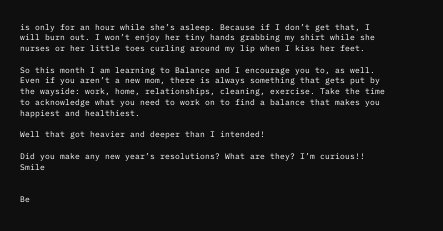is only for an hour while she’s asleep. Because if I don’t get that, I will burn out. I won’t enjoy her tiny hands grabbing my shirt while she nurses or her little toes curling around my lip when I kiss her feet.

So this month I am learning to Balance and I encourage you to, as well. Even if you aren’t a new mom, there is always something that gets put by the wayside: work, home, relationships, cleaning, exercise. Take the time to acknowledge what you need to work on to find a balance that makes you happiest and healthiest.

Well that got heavier and deeper than I intended!

Did you make any new year’s resolutions? What are they? I’m curious!! Smile


Be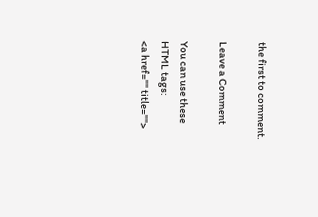the first to comment.

Leave a Comment

You can use these HTML tags:
<a href="" title="">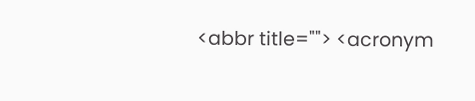<abbr title=""> <acronym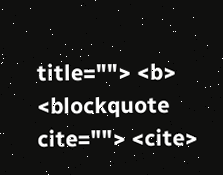title=""> <b> <blockquote cite=""> <cite>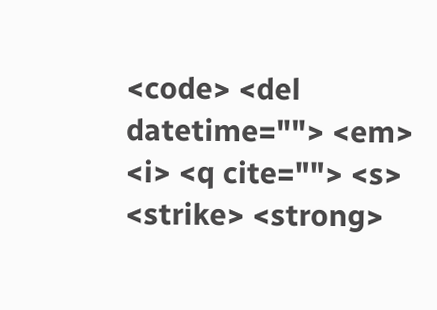<code> <del datetime=""> <em> <i> <q cite=""> <s> <strike> <strong>